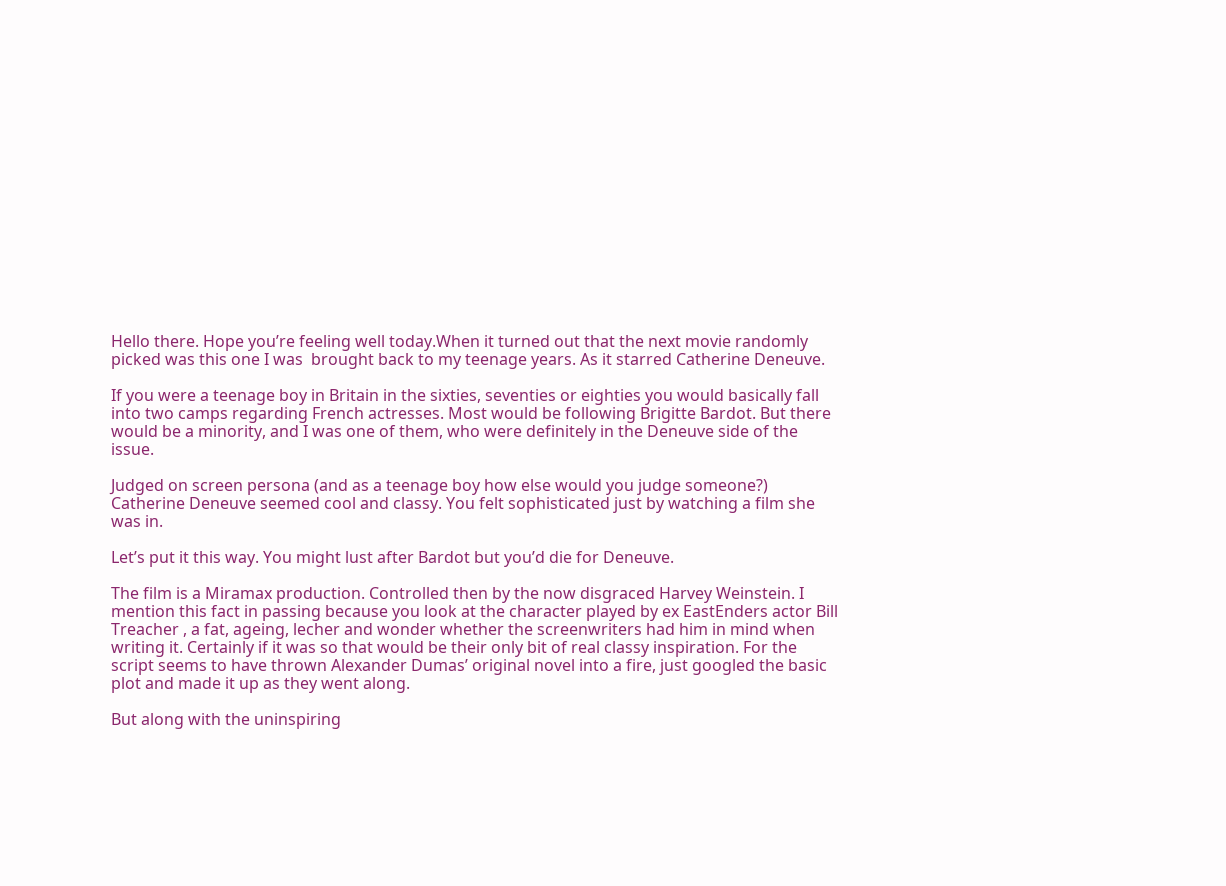Hello there. Hope you’re feeling well today.When it turned out that the next movie randomly picked was this one I was  brought back to my teenage years. As it starred Catherine Deneuve.

If you were a teenage boy in Britain in the sixties, seventies or eighties you would basically fall into two camps regarding French actresses. Most would be following Brigitte Bardot. But there would be a minority, and I was one of them, who were definitely in the Deneuve side of the issue.

Judged on screen persona (and as a teenage boy how else would you judge someone?) Catherine Deneuve seemed cool and classy. You felt sophisticated just by watching a film she was in.

Let’s put it this way. You might lust after Bardot but you’d die for Deneuve.

The film is a Miramax production. Controlled then by the now disgraced Harvey Weinstein. I mention this fact in passing because you look at the character played by ex EastEnders actor Bill Treacher , a fat, ageing, lecher and wonder whether the screenwriters had him in mind when writing it. Certainly if it was so that would be their only bit of real classy inspiration. For the script seems to have thrown Alexander Dumas’ original novel into a fire, just googled the basic plot and made it up as they went along.

But along with the uninspiring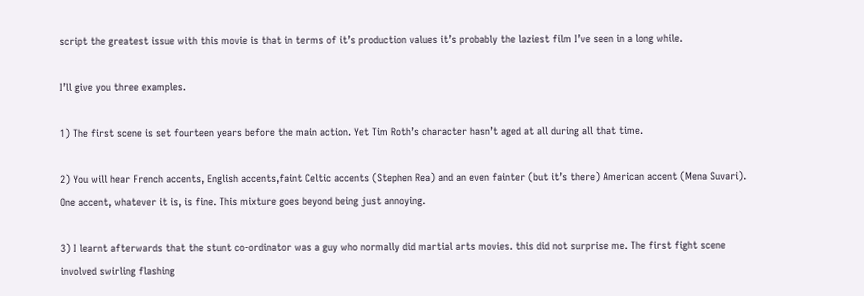script the greatest issue with this movie is that in terms of it’s production values it’s probably the laziest film I’ve seen in a long while.

I’ll give you three examples.

1) The first scene is set fourteen years before the main action. Yet Tim Roth’s character hasn’t aged at all during all that time.

2) You will hear French accents, English accents,faint Celtic accents (Stephen Rea) and an even fainter (but it’s there) American accent (Mena Suvari). One accent, whatever it is, is fine. This mixture goes beyond being just annoying.

3) I learnt afterwards that the stunt co-ordinator was a guy who normally did martial arts movies. this did not surprise me. The first fight scene involved swirling flashing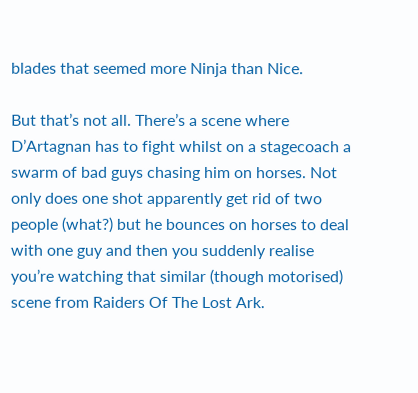blades that seemed more Ninja than Nice.

But that’s not all. There’s a scene where D’Artagnan has to fight whilst on a stagecoach a swarm of bad guys chasing him on horses. Not only does one shot apparently get rid of two people (what?) but he bounces on horses to deal with one guy and then you suddenly realise you’re watching that similar (though motorised) scene from Raiders Of The Lost Ark.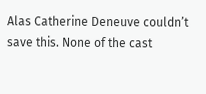Alas Catherine Deneuve couldn’t save this. None of the cast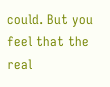could. But you feel that the real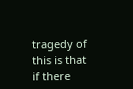tragedy of this is that if there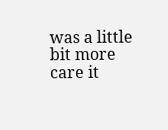was a little bit more care it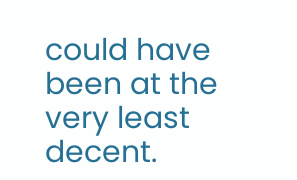could have been at the very least decent.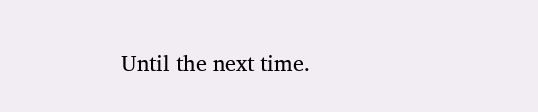Until the next time.